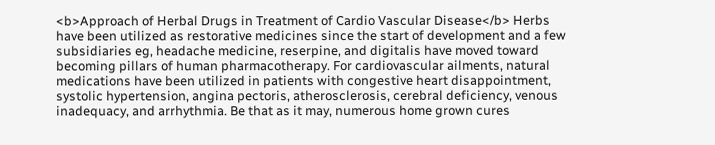<b>Approach of Herbal Drugs in Treatment of Cardio Vascular Disease</b> Herbs have been utilized as restorative medicines since the start of development and a few subsidiaries eg, headache medicine, reserpine, and digitalis have moved toward becoming pillars of human pharmacotherapy. For cardiovascular ailments, natural medications have been utilized in patients with congestive heart disappointment, systolic hypertension, angina pectoris, atherosclerosis, cerebral deficiency, venous inadequacy, and arrhythmia. Be that as it may, numerous home grown cures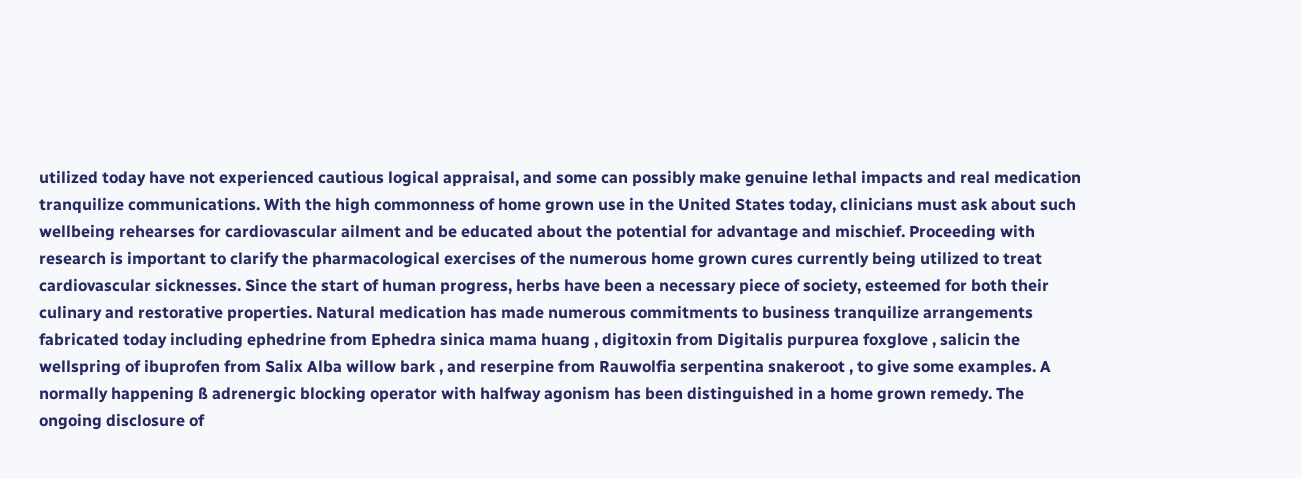utilized today have not experienced cautious logical appraisal, and some can possibly make genuine lethal impacts and real medication tranquilize communications. With the high commonness of home grown use in the United States today, clinicians must ask about such wellbeing rehearses for cardiovascular ailment and be educated about the potential for advantage and mischief. Proceeding with research is important to clarify the pharmacological exercises of the numerous home grown cures currently being utilized to treat cardiovascular sicknesses. Since the start of human progress, herbs have been a necessary piece of society, esteemed for both their culinary and restorative properties. Natural medication has made numerous commitments to business tranquilize arrangements fabricated today including ephedrine from Ephedra sinica mama huang , digitoxin from Digitalis purpurea foxglove , salicin the wellspring of ibuprofen from Salix Alba willow bark , and reserpine from Rauwolfia serpentina snakeroot , to give some examples. A normally happening ß adrenergic blocking operator with halfway agonism has been distinguished in a home grown remedy. The ongoing disclosure of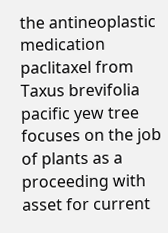the antineoplastic medication paclitaxel from Taxus brevifolia pacific yew tree focuses on the job of plants as a proceeding with asset for current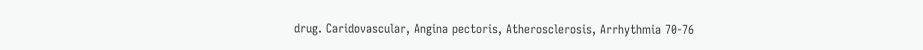drug. Caridovascular, Angina pectoris, Atherosclerosis, Arrhythmia 70-76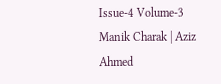Issue-4 Volume-3 Manik Charak | Aziz Ahmed